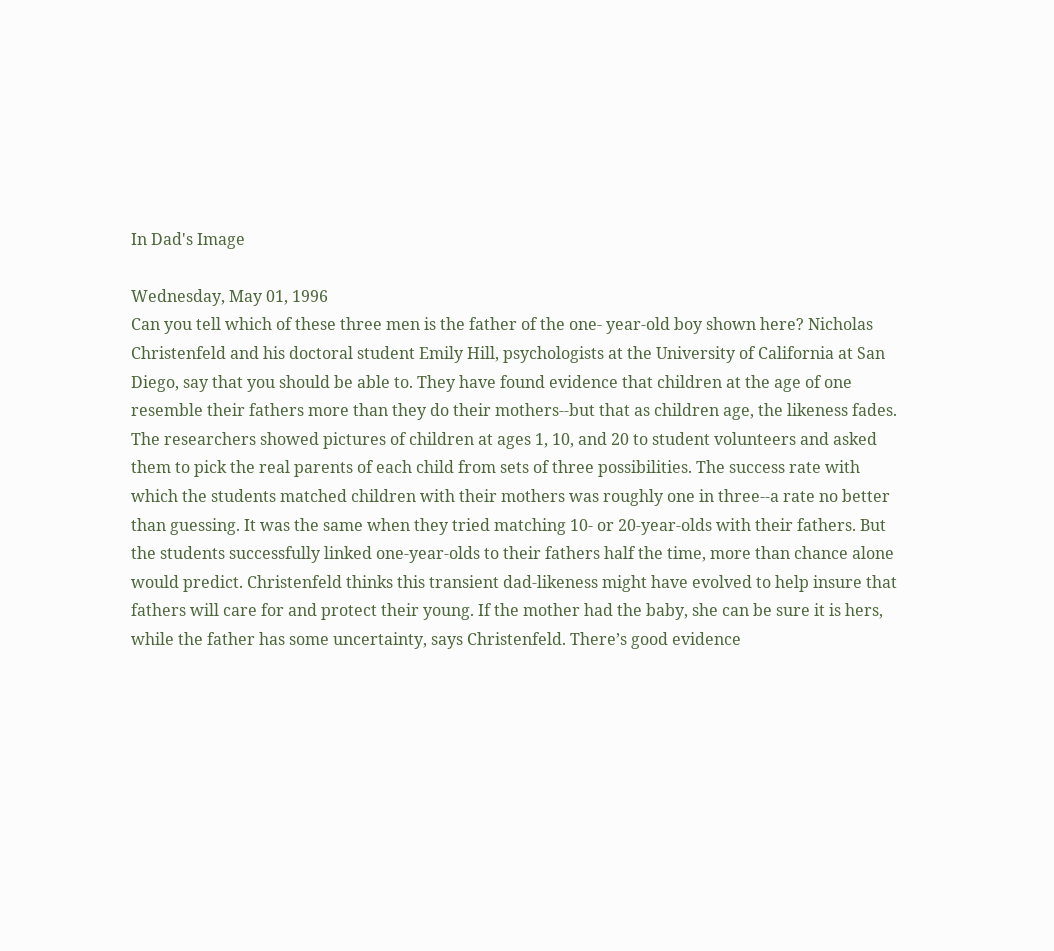In Dad's Image

Wednesday, May 01, 1996
Can you tell which of these three men is the father of the one- year-old boy shown here? Nicholas Christenfeld and his doctoral student Emily Hill, psychologists at the University of California at San Diego, say that you should be able to. They have found evidence that children at the age of one resemble their fathers more than they do their mothers--but that as children age, the likeness fades. The researchers showed pictures of children at ages 1, 10, and 20 to student volunteers and asked them to pick the real parents of each child from sets of three possibilities. The success rate with which the students matched children with their mothers was roughly one in three--a rate no better than guessing. It was the same when they tried matching 10- or 20-year-olds with their fathers. But the students successfully linked one-year-olds to their fathers half the time, more than chance alone would predict. Christenfeld thinks this transient dad-likeness might have evolved to help insure that fathers will care for and protect their young. If the mother had the baby, she can be sure it is hers, while the father has some uncertainty, says Christenfeld. There’s good evidence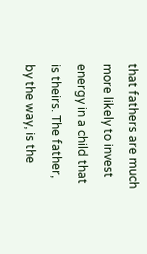that fathers are much more likely to invest energy in a child that is theirs. The father, by the way, is the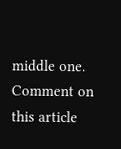middle one.
Comment on this article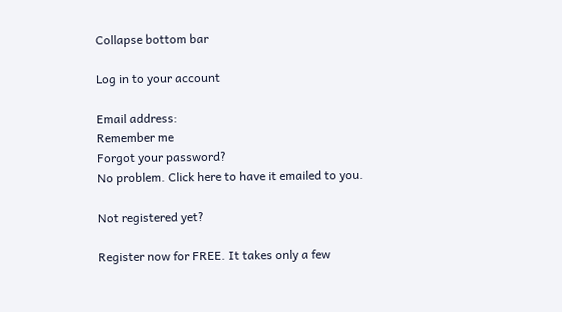Collapse bottom bar

Log in to your account

Email address:
Remember me
Forgot your password?
No problem. Click here to have it emailed to you.

Not registered yet?

Register now for FREE. It takes only a few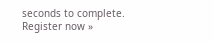seconds to complete. Register now »